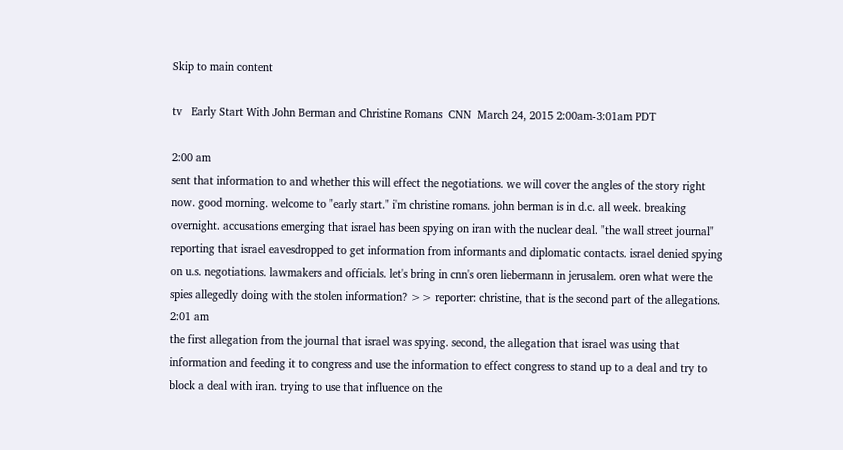Skip to main content

tv   Early Start With John Berman and Christine Romans  CNN  March 24, 2015 2:00am-3:01am PDT

2:00 am
sent that information to and whether this will effect the negotiations. we will cover the angles of the story right now. good morning. welcome to "early start." i'm christine romans. john berman is in d.c. all week. breaking overnight. accusations emerging that israel has been spying on iran with the nuclear deal. "the wall street journal" reporting that israel eavesdropped to get information from informants and diplomatic contacts. israel denied spying on u.s. negotiations. lawmakers and officials. let's bring in cnn's oren liebermann in jerusalem. oren what were the spies allegedly doing with the stolen information? >> reporter: christine, that is the second part of the allegations.
2:01 am
the first allegation from the journal that israel was spying. second, the allegation that israel was using that information and feeding it to congress and use the information to effect congress to stand up to a deal and try to block a deal with iran. trying to use that influence on the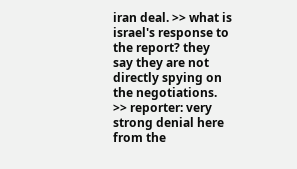iran deal. >> what is israel's response to the report? they say they are not directly spying on the negotiations. >> reporter: very strong denial here from the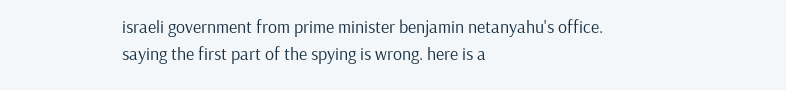israeli government from prime minister benjamin netanyahu's office. saying the first part of the spying is wrong. here is a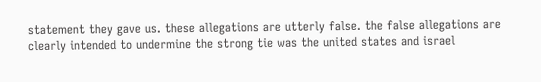statement they gave us. these allegations are utterly false. the false allegations are clearly intended to undermine the strong tie was the united states and israel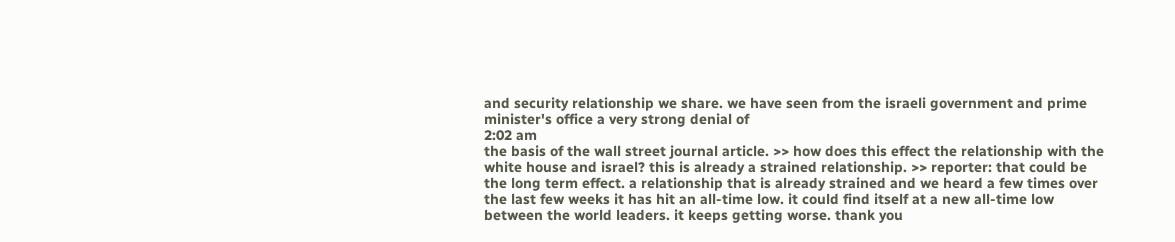and security relationship we share. we have seen from the israeli government and prime minister's office a very strong denial of
2:02 am
the basis of the wall street journal article. >> how does this effect the relationship with the white house and israel? this is already a strained relationship. >> reporter: that could be the long term effect. a relationship that is already strained and we heard a few times over the last few weeks it has hit an all-time low. it could find itself at a new all-time low between the world leaders. it keeps getting worse. thank you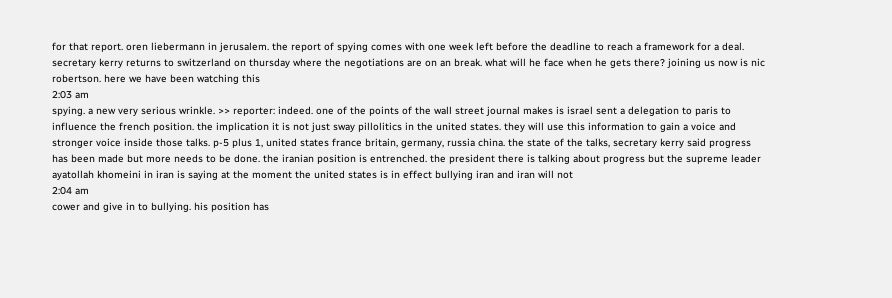for that report. oren liebermann in jerusalem. the report of spying comes with one week left before the deadline to reach a framework for a deal. secretary kerry returns to switzerland on thursday where the negotiations are on an break. what will he face when he gets there? joining us now is nic robertson. here we have been watching this
2:03 am
spying. a new very serious wrinkle. >> reporter: indeed. one of the points of the wall street journal makes is israel sent a delegation to paris to influence the french position. the implication it is not just sway pillolitics in the united states. they will use this information to gain a voice and stronger voice inside those talks. p-5 plus 1, united states france britain, germany, russia china. the state of the talks, secretary kerry said progress has been made but more needs to be done. the iranian position is entrenched. the president there is talking about progress but the supreme leader ayatollah khomeini in iran is saying at the moment the united states is in effect bullying iran and iran will not
2:04 am
cower and give in to bullying. his position has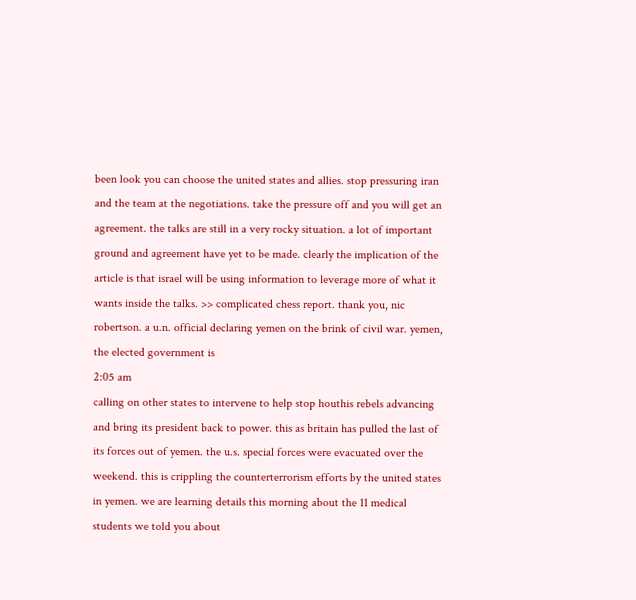been look you can choose the united states and allies. stop pressuring iran and the team at the negotiations. take the pressure off and you will get an agreement. the talks are still in a very rocky situation. a lot of important ground and agreement have yet to be made. clearly the implication of the article is that israel will be using information to leverage more of what it wants inside the talks. >> complicated chess report. thank you, nic robertson. a u.n. official declaring yemen on the brink of civil war. yemen, the elected government is
2:05 am
calling on other states to intervene to help stop houthis rebels advancing and bring its president back to power. this as britain has pulled the last of its forces out of yemen. the u.s. special forces were evacuated over the weekend. this is crippling the counterterrorism efforts by the united states in yemen. we are learning details this morning about the 11 medical students we told you about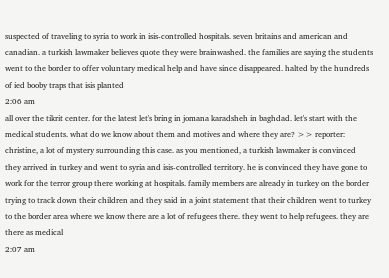suspected of traveling to syria to work in isis-controlled hospitals. seven britains and american and canadian. a turkish lawmaker believes quote they were brainwashed. the families are saying the students went to the border to offer voluntary medical help and have since disappeared. halted by the hundreds of ied booby traps that isis planted
2:06 am
all over the tikrit center. for the latest let's bring in jomana karadsheh in baghdad. let's start with the medical students. what do we know about them and motives and where they are? >> reporter: christine, a lot of mystery surrounding this case. as you mentioned, a turkish lawmaker is convinced they arrived in turkey and went to syria and isis-controlled territory. he is convinced they have gone to work for the terror group there working at hospitals. family members are already in turkey on the border trying to track down their children and they said in a joint statement that their children went to turkey to the border area where we know there are a lot of refugees there. they went to help refugees. they are there as medical
2:07 am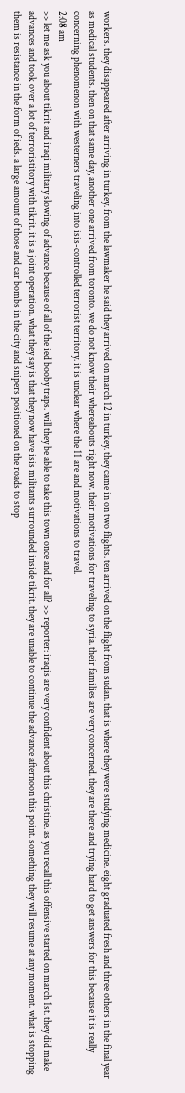workers. they disappeared after arriving in turkey. from the lawmaker he said they arrived on march 12 in turkey. they came in on two flights. ten arrived on the flight from sudan. that is where they were studying medicine. eight graduated fresh and three others in the final year as medical students. then on that same day, another one arrived from toronto. we do not know their whereabouts right now. their motivations for traveling to syria. their families are very concerned. they are there and trying hard to get answers for this because it is really concerning phenomenon with westerners traveling into isis-controlled terrorist territory. it is unclear where the 11 are and motivations to travel.
2:08 am
>> let me ask you about tikrit and iraqi military slowing of advance because of all of the ied booby traps. will they be able to take this town once and for all? >> reporter: iraqis are very confident about this christine. as you recall this offensive started on march 1st. they did make advances and took over a lot of terroristitory with tikrit. it is a joint operation. what they say is that they now have isis militants surrounded inside tikrit. they are unable to continue the advance afternoon this point. something they will resume at any moment. what is stopping them is resistance in the form of ieds. a large amount of those and car bombs in the city and snipers positioned on the roads to stop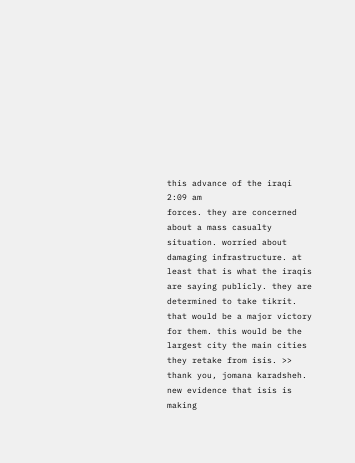this advance of the iraqi
2:09 am
forces. they are concerned about a mass casualty situation. worried about damaging infrastructure. at least that is what the iraqis are saying publicly. they are determined to take tikrit. that would be a major victory for them. this would be the largest city the main cities they retake from isis. >> thank you, jomana karadsheh. new evidence that isis is making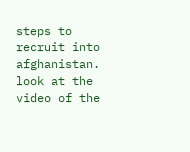steps to recruit into afghanistan. look at the video of the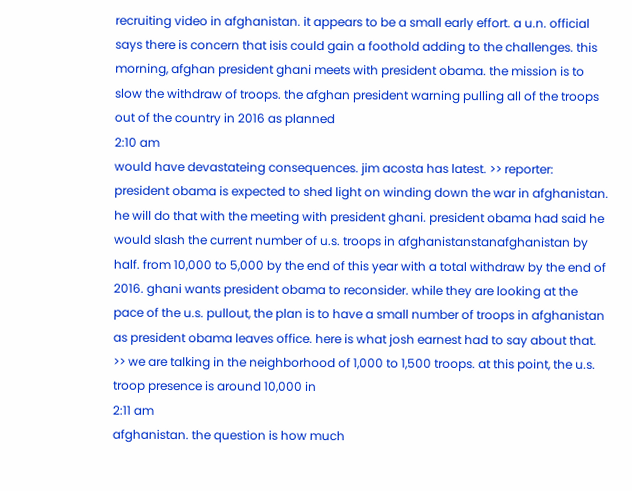recruiting video in afghanistan. it appears to be a small early effort. a u.n. official says there is concern that isis could gain a foothold adding to the challenges. this morning, afghan president ghani meets with president obama. the mission is to slow the withdraw of troops. the afghan president warning pulling all of the troops out of the country in 2016 as planned
2:10 am
would have devastateing consequences. jim acosta has latest. >> reporter: president obama is expected to shed light on winding down the war in afghanistan. he will do that with the meeting with president ghani. president obama had said he would slash the current number of u.s. troops in afghanistanstanafghanistan by half. from 10,000 to 5,000 by the end of this year with a total withdraw by the end of 2016. ghani wants president obama to reconsider. while they are looking at the pace of the u.s. pullout, the plan is to have a small number of troops in afghanistan as president obama leaves office. here is what josh earnest had to say about that. >> we are talking in the neighborhood of 1,000 to 1,500 troops. at this point, the u.s. troop presence is around 10,000 in
2:11 am
afghanistan. the question is how much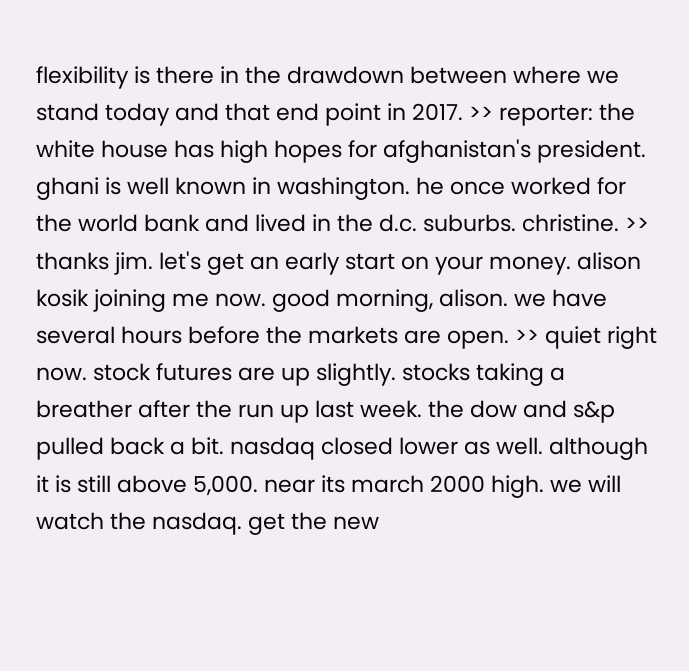flexibility is there in the drawdown between where we stand today and that end point in 2017. >> reporter: the white house has high hopes for afghanistan's president. ghani is well known in washington. he once worked for the world bank and lived in the d.c. suburbs. christine. >> thanks jim. let's get an early start on your money. alison kosik joining me now. good morning, alison. we have several hours before the markets are open. >> quiet right now. stock futures are up slightly. stocks taking a breather after the run up last week. the dow and s&p pulled back a bit. nasdaq closed lower as well. although it is still above 5,000. near its march 2000 high. we will watch the nasdaq. get the new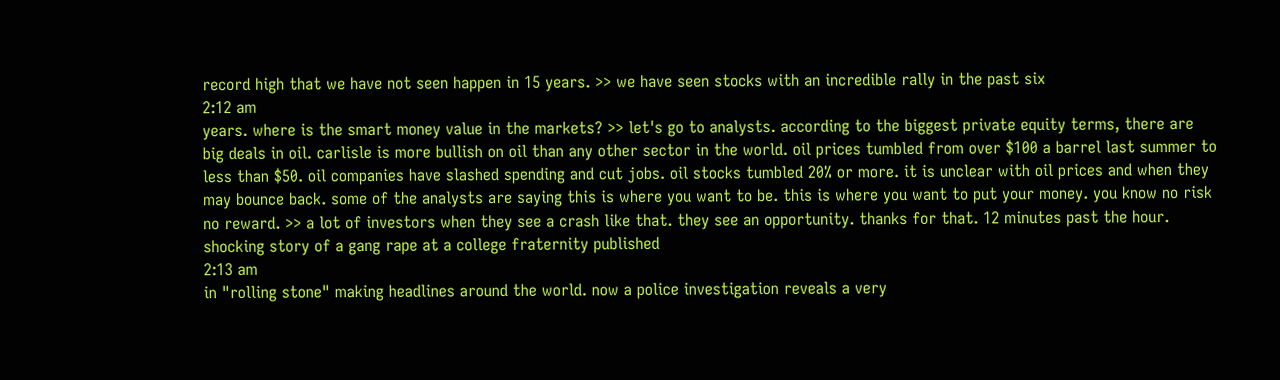record high that we have not seen happen in 15 years. >> we have seen stocks with an incredible rally in the past six
2:12 am
years. where is the smart money value in the markets? >> let's go to analysts. according to the biggest private equity terms, there are big deals in oil. carlisle is more bullish on oil than any other sector in the world. oil prices tumbled from over $100 a barrel last summer to less than $50. oil companies have slashed spending and cut jobs. oil stocks tumbled 20% or more. it is unclear with oil prices and when they may bounce back. some of the analysts are saying this is where you want to be. this is where you want to put your money. you know no risk no reward. >> a lot of investors when they see a crash like that. they see an opportunity. thanks for that. 12 minutes past the hour. shocking story of a gang rape at a college fraternity published
2:13 am
in "rolling stone" making headlines around the world. now a police investigation reveals a very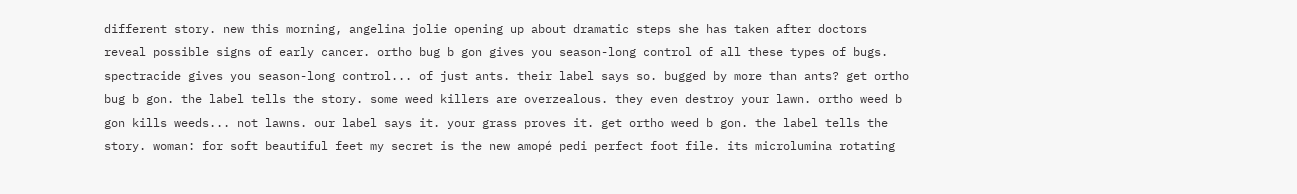different story. new this morning, angelina jolie opening up about dramatic steps she has taken after doctors reveal possible signs of early cancer. ortho bug b gon gives you season-long control of all these types of bugs. spectracide gives you season-long control... of just ants. their label says so. bugged by more than ants? get ortho bug b gon. the label tells the story. some weed killers are overzealous. they even destroy your lawn. ortho weed b gon kills weeds... not lawns. our label says it. your grass proves it. get ortho weed b gon. the label tells the story. woman: for soft beautiful feet my secret is the new amopé pedi perfect foot file. its microlumina rotating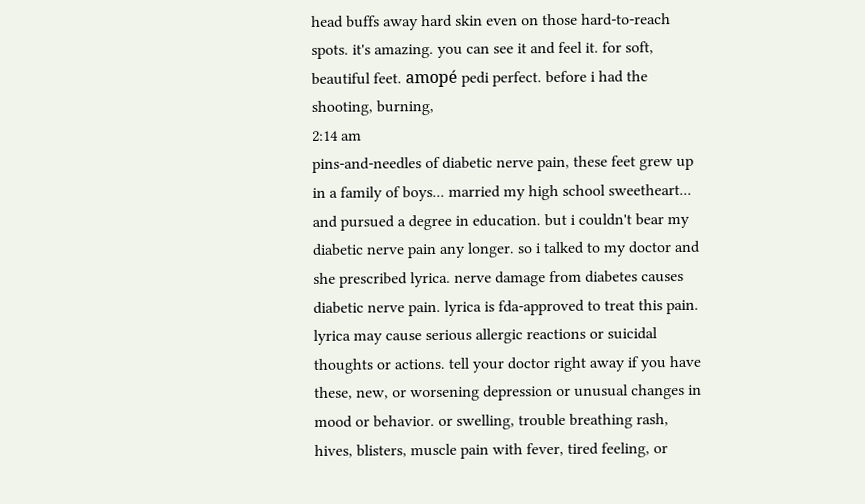head buffs away hard skin even on those hard-to-reach spots. it's amazing. you can see it and feel it. for soft, beautiful feet. amopé pedi perfect. before i had the shooting, burning,
2:14 am
pins-and-needles of diabetic nerve pain, these feet grew up in a family of boys... married my high school sweetheart... and pursued a degree in education. but i couldn't bear my diabetic nerve pain any longer. so i talked to my doctor and she prescribed lyrica. nerve damage from diabetes causes diabetic nerve pain. lyrica is fda-approved to treat this pain. lyrica may cause serious allergic reactions or suicidal thoughts or actions. tell your doctor right away if you have these, new, or worsening depression or unusual changes in mood or behavior. or swelling, trouble breathing rash, hives, blisters, muscle pain with fever, tired feeling, or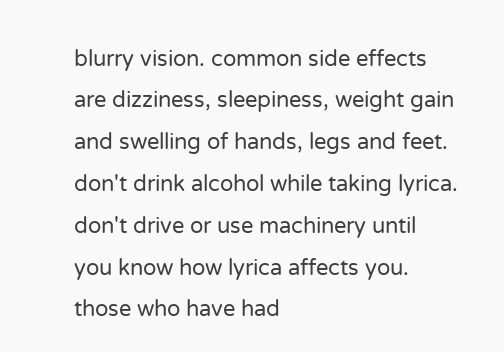blurry vision. common side effects are dizziness, sleepiness, weight gain and swelling of hands, legs and feet. don't drink alcohol while taking lyrica. don't drive or use machinery until you know how lyrica affects you. those who have had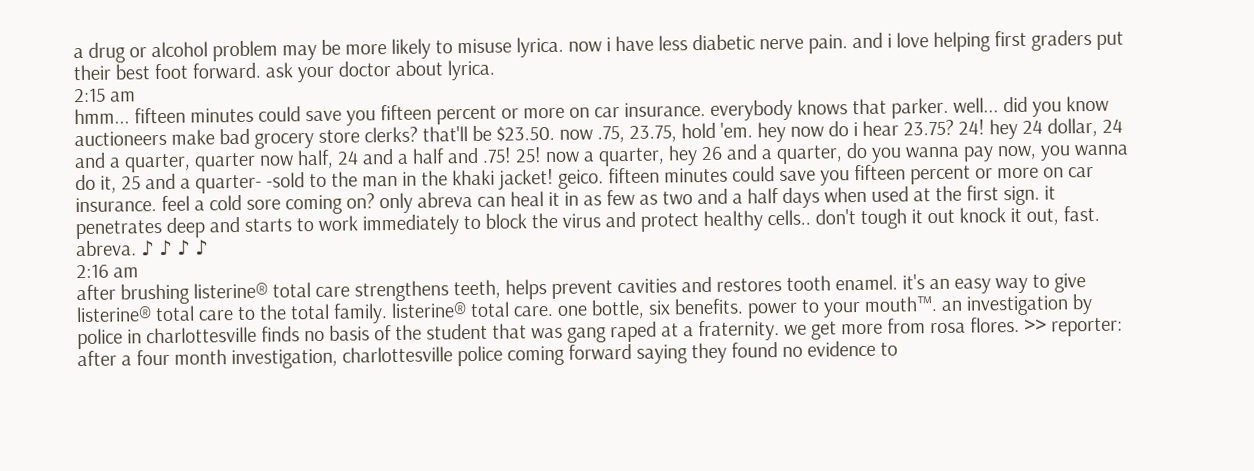a drug or alcohol problem may be more likely to misuse lyrica. now i have less diabetic nerve pain. and i love helping first graders put their best foot forward. ask your doctor about lyrica.
2:15 am
hmm... fifteen minutes could save you fifteen percent or more on car insurance. everybody knows that parker. well... did you know auctioneers make bad grocery store clerks? that'll be $23.50. now .75, 23.75, hold 'em. hey now do i hear 23.75? 24! hey 24 dollar, 24 and a quarter, quarter now half, 24 and a half and .75! 25! now a quarter, hey 26 and a quarter, do you wanna pay now, you wanna do it, 25 and a quarter- -sold to the man in the khaki jacket! geico. fifteen minutes could save you fifteen percent or more on car insurance. feel a cold sore coming on? only abreva can heal it in as few as two and a half days when used at the first sign. it penetrates deep and starts to work immediately to block the virus and protect healthy cells.. don't tough it out knock it out, fast. abreva. ♪ ♪ ♪ ♪
2:16 am
after brushing listerine® total care strengthens teeth, helps prevent cavities and restores tooth enamel. it's an easy way to give listerine® total care to the total family. listerine® total care. one bottle, six benefits. power to your mouth™. an investigation by police in charlottesville finds no basis of the student that was gang raped at a fraternity. we get more from rosa flores. >> reporter: after a four month investigation, charlottesville police coming forward saying they found no evidence to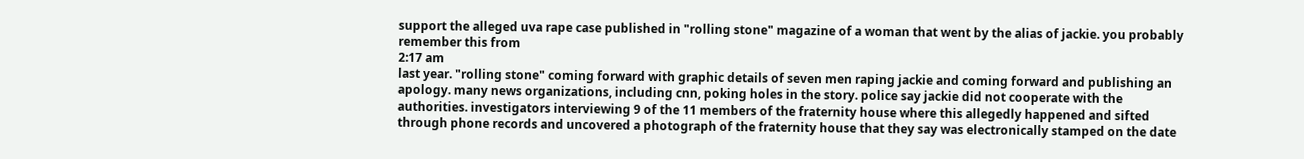support the alleged uva rape case published in "rolling stone" magazine of a woman that went by the alias of jackie. you probably remember this from
2:17 am
last year. "rolling stone" coming forward with graphic details of seven men raping jackie and coming forward and publishing an apology. many news organizations, including cnn, poking holes in the story. police say jackie did not cooperate with the authorities. investigators interviewing 9 of the 11 members of the fraternity house where this allegedly happened and sifted through phone records and uncovered a photograph of the fraternity house that they say was electronically stamped on the date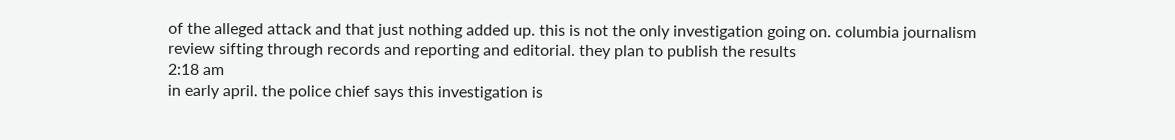of the alleged attack and that just nothing added up. this is not the only investigation going on. columbia journalism review sifting through records and reporting and editorial. they plan to publish the results
2:18 am
in early april. the police chief says this investigation is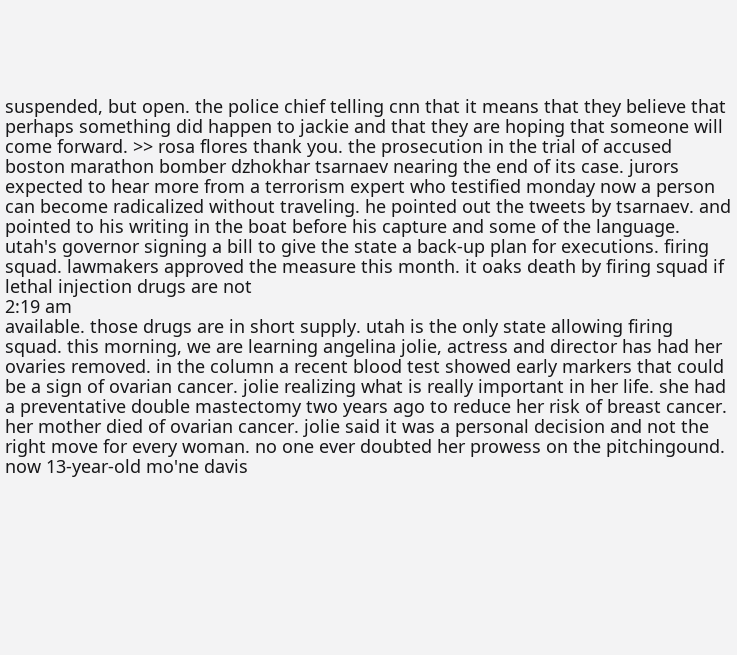suspended, but open. the police chief telling cnn that it means that they believe that perhaps something did happen to jackie and that they are hoping that someone will come forward. >> rosa flores thank you. the prosecution in the trial of accused boston marathon bomber dzhokhar tsarnaev nearing the end of its case. jurors expected to hear more from a terrorism expert who testified monday now a person can become radicalized without traveling. he pointed out the tweets by tsarnaev. and pointed to his writing in the boat before his capture and some of the language. utah's governor signing a bill to give the state a back-up plan for executions. firing squad. lawmakers approved the measure this month. it oaks death by firing squad if lethal injection drugs are not
2:19 am
available. those drugs are in short supply. utah is the only state allowing firing squad. this morning, we are learning angelina jolie, actress and director has had her ovaries removed. in the column a recent blood test showed early markers that could be a sign of ovarian cancer. jolie realizing what is really important in her life. she had a preventative double mastectomy two years ago to reduce her risk of breast cancer. her mother died of ovarian cancer. jolie said it was a personal decision and not the right move for every woman. no one ever doubted her prowess on the pitchingound. now 13-year-old mo'ne davis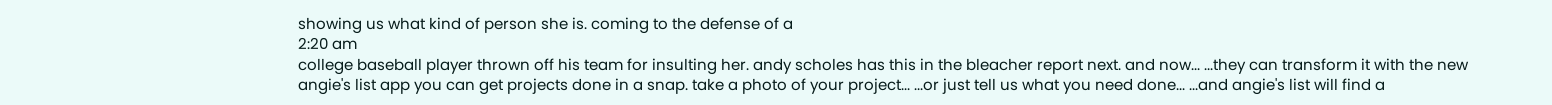showing us what kind of person she is. coming to the defense of a
2:20 am
college baseball player thrown off his team for insulting her. andy scholes has this in the bleacher report next. and now... ...they can transform it with the new angie's list app you can get projects done in a snap. take a photo of your project... ...or just tell us what you need done... ...and angie's list will find a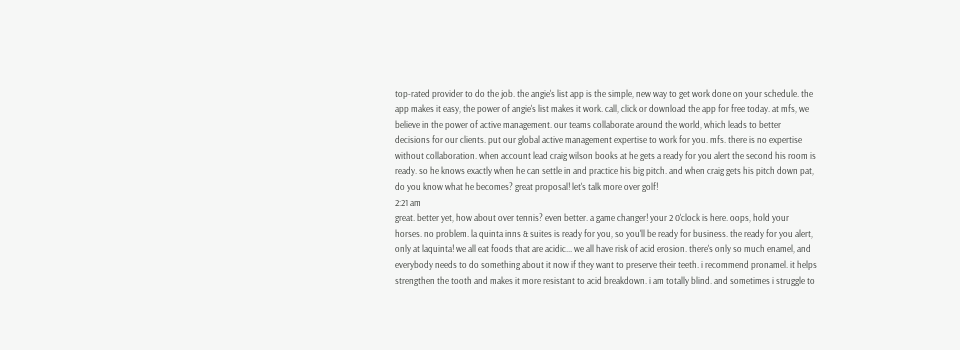top-rated provider to do the job. the angie's list app is the simple, new way to get work done on your schedule. the app makes it easy, the power of angie's list makes it work. call, click or download the app for free today. at mfs, we believe in the power of active management. our teams collaborate around the world, which leads to better decisions for our clients. put our global active management expertise to work for you. mfs. there is no expertise without collaboration. when account lead craig wilson books at he gets a ready for you alert the second his room is ready. so he knows exactly when he can settle in and practice his big pitch. and when craig gets his pitch down pat, do you know what he becomes? great proposal! let's talk more over golf!
2:21 am
great. better yet, how about over tennis? even better. a game changer! your 2 0'clock is here. oops, hold your horses. no problem. la quinta inns & suites is ready for you, so you'll be ready for business. the ready for you alert, only at laquinta! we all eat foods that are acidic... we all have risk of acid erosion. there's only so much enamel, and everybody needs to do something about it now if they want to preserve their teeth. i recommend pronamel. it helps strengthen the tooth and makes it more resistant to acid breakdown. i am totally blind. and sometimes i struggle to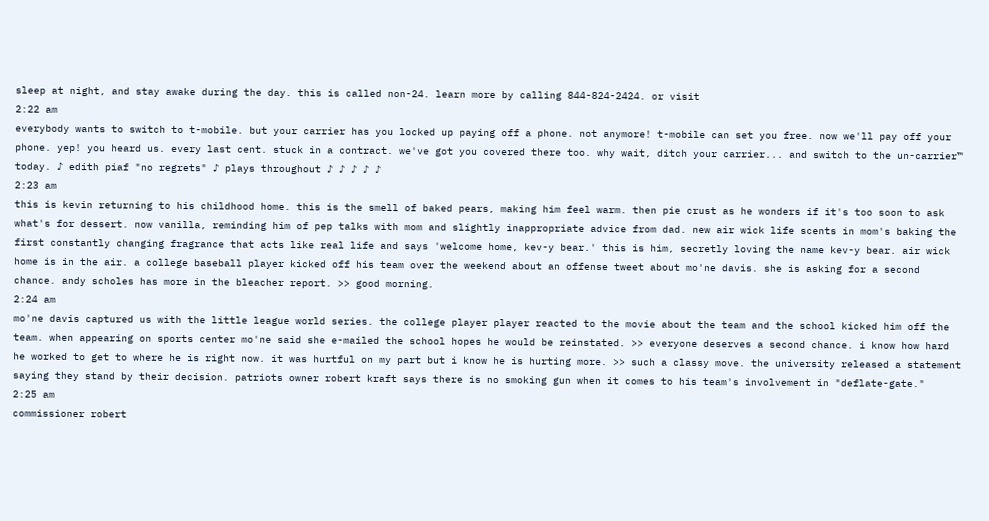sleep at night, and stay awake during the day. this is called non-24. learn more by calling 844-824-2424. or visit
2:22 am
everybody wants to switch to t-mobile. but your carrier has you locked up paying off a phone. not anymore! t-mobile can set you free. now we'll pay off your phone. yep! you heard us. every last cent. stuck in a contract. we've got you covered there too. why wait, ditch your carrier... and switch to the un-carrier™ today. ♪ edith piaf "no regrets" ♪ plays throughout ♪ ♪ ♪ ♪ ♪
2:23 am
this is kevin returning to his childhood home. this is the smell of baked pears, making him feel warm. then pie crust as he wonders if it's too soon to ask what's for dessert. now vanilla, reminding him of pep talks with mom and slightly inappropriate advice from dad. new air wick life scents in mom's baking the first constantly changing fragrance that acts like real life and says 'welcome home, kev-y bear.' this is him, secretly loving the name kev-y bear. air wick home is in the air. a college baseball player kicked off his team over the weekend about an offense tweet about mo'ne davis. she is asking for a second chance. andy scholes has more in the bleacher report. >> good morning.
2:24 am
mo'ne davis captured us with the little league world series. the college player player reacted to the movie about the team and the school kicked him off the team. when appearing on sports center mo'ne said she e-mailed the school hopes he would be reinstated. >> everyone deserves a second chance. i know how hard he worked to get to where he is right now. it was hurtful on my part but i know he is hurting more. >> such a classy move. the university released a statement saying they stand by their decision. patriots owner robert kraft says there is no smoking gun when it comes to his team's involvement in "deflate-gate."
2:25 am
commissioner robert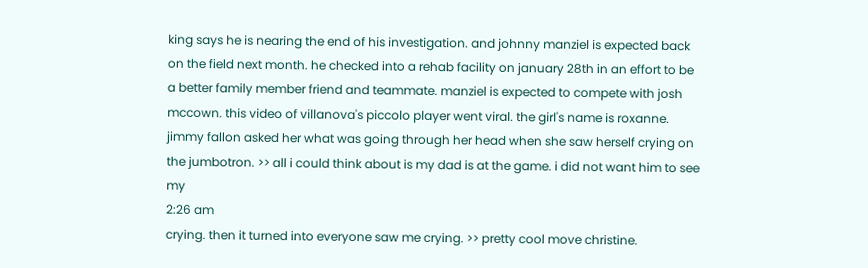king says he is nearing the end of his investigation. and johnny manziel is expected back on the field next month. he checked into a rehab facility on january 28th in an effort to be a better family member friend and teammate. manziel is expected to compete with josh mccown. this video of villanova's piccolo player went viral. the girl's name is roxanne. jimmy fallon asked her what was going through her head when she saw herself crying on the jumbotron. >> all i could think about is my dad is at the game. i did not want him to see my
2:26 am
crying. then it turned into everyone saw me crying. >> pretty cool move christine.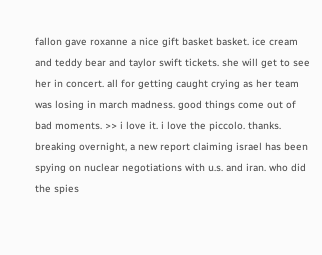fallon gave roxanne a nice gift basket basket. ice cream and teddy bear and taylor swift tickets. she will get to see her in concert. all for getting caught crying as her team was losing in march madness. good things come out of bad moments. >> i love it. i love the piccolo. thanks. breaking overnight, a new report claiming israel has been spying on nuclear negotiations with u.s. and iran. who did the spies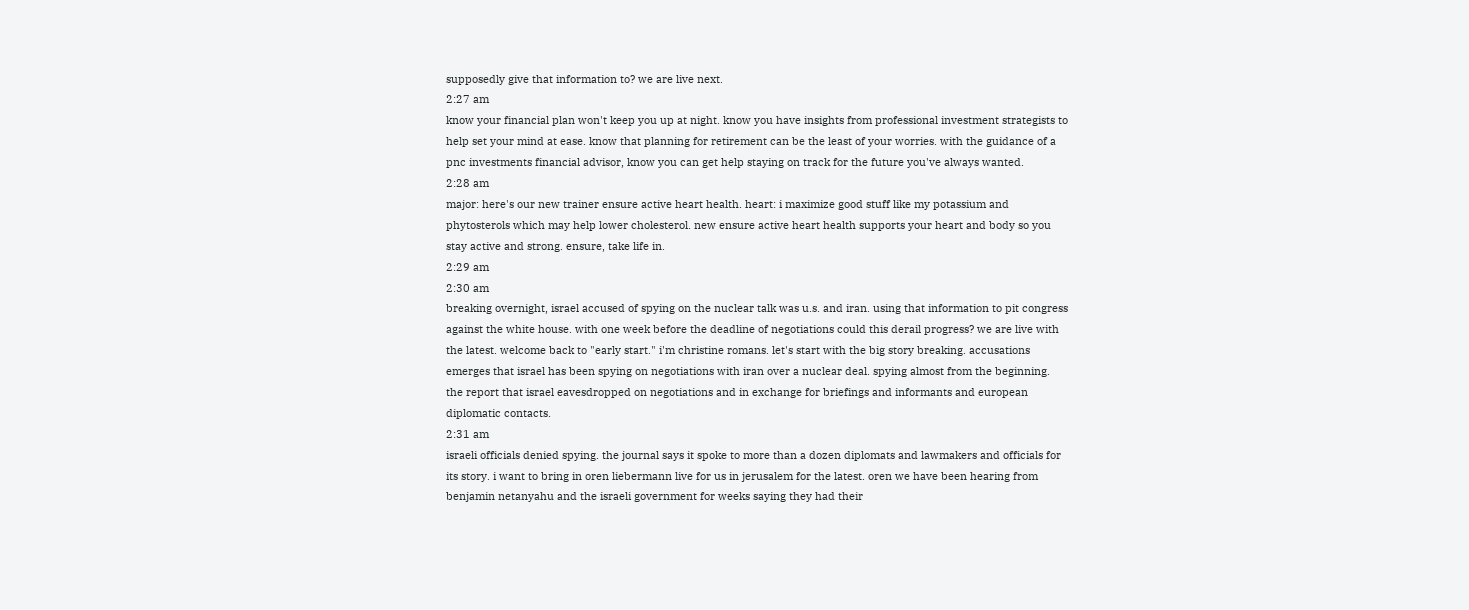supposedly give that information to? we are live next.
2:27 am
know your financial plan won't keep you up at night. know you have insights from professional investment strategists to help set your mind at ease. know that planning for retirement can be the least of your worries. with the guidance of a pnc investments financial advisor, know you can get help staying on track for the future you've always wanted.
2:28 am
major: here's our new trainer ensure active heart health. heart: i maximize good stuff like my potassium and phytosterols which may help lower cholesterol. new ensure active heart health supports your heart and body so you stay active and strong. ensure, take life in.
2:29 am
2:30 am
breaking overnight, israel accused of spying on the nuclear talk was u.s. and iran. using that information to pit congress against the white house. with one week before the deadline of negotiations could this derail progress? we are live with the latest. welcome back to "early start." i'm christine romans. let's start with the big story breaking. accusations emerges that israel has been spying on negotiations with iran over a nuclear deal. spying almost from the beginning. the report that israel eavesdropped on negotiations and in exchange for briefings and informants and european diplomatic contacts.
2:31 am
israeli officials denied spying. the journal says it spoke to more than a dozen diplomats and lawmakers and officials for its story. i want to bring in oren liebermann live for us in jerusalem for the latest. oren we have been hearing from benjamin netanyahu and the israeli government for weeks saying they had their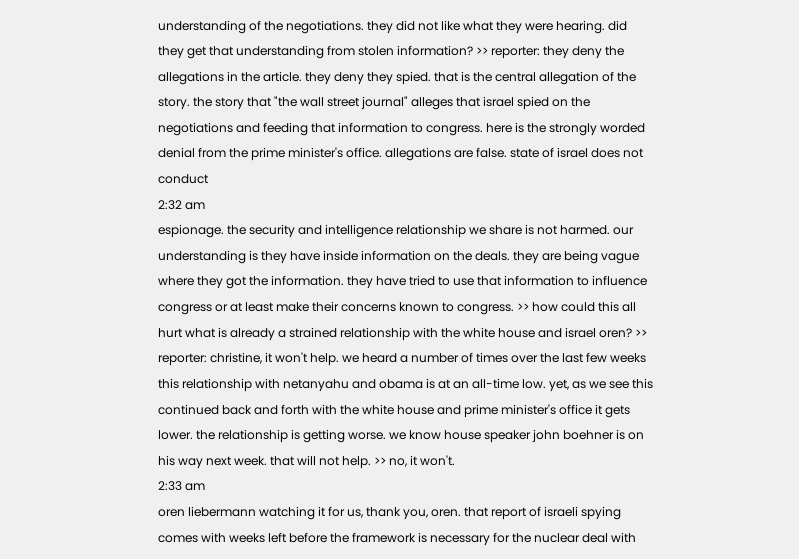understanding of the negotiations. they did not like what they were hearing. did they get that understanding from stolen information? >> reporter: they deny the allegations in the article. they deny they spied. that is the central allegation of the story. the story that "the wall street journal" alleges that israel spied on the negotiations and feeding that information to congress. here is the strongly worded denial from the prime minister's office. allegations are false. state of israel does not conduct
2:32 am
espionage. the security and intelligence relationship we share is not harmed. our understanding is they have inside information on the deals. they are being vague where they got the information. they have tried to use that information to influence congress or at least make their concerns known to congress. >> how could this all hurt what is already a strained relationship with the white house and israel oren? >> reporter: christine, it won't help. we heard a number of times over the last few weeks this relationship with netanyahu and obama is at an all-time low. yet, as we see this continued back and forth with the white house and prime minister's office it gets lower. the relationship is getting worse. we know house speaker john boehner is on his way next week. that will not help. >> no, it won't.
2:33 am
oren liebermann watching it for us, thank you, oren. that report of israeli spying comes with weeks left before the framework is necessary for the nuclear deal with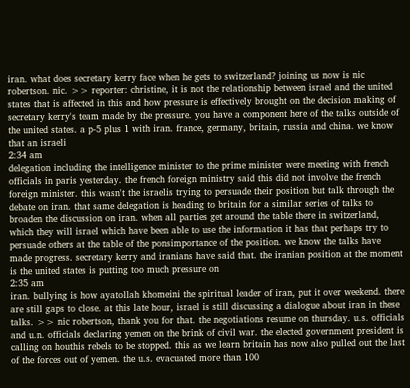iran. what does secretary kerry face when he gets to switzerland? joining us now is nic robertson. nic. >> reporter: christine, it is not the relationship between israel and the united states that is affected in this and how pressure is effectively brought on the decision making of secretary kerry's team made by the pressure. you have a component here of the talks outside of the united states. a p-5 plus 1 with iran. france, germany, britain, russia and china. we know that an israeli
2:34 am
delegation including the intelligence minister to the prime minister were meeting with french officials in paris yesterday. the french foreign ministry said this did not involve the french foreign minister. this wasn't the israelis trying to persuade their position but talk through the debate on iran. that same delegation is heading to britain for a similar series of talks to broaden the discussion on iran. when all parties get around the table there in switzerland, which they will israel which have been able to use the information it has that perhaps try to persuade others at the table of the ponsimportance of the position. we know the talks have made progress. secretary kerry and iranians have said that. the iranian position at the moment is the united states is putting too much pressure on
2:35 am
iran. bullying is how ayatollah khomeini the spiritual leader of iran, put it over weekend. there are still gaps to close. at this late hour, israel is still discussing a dialogue about iran in these talks. >> nic robertson, thank you for that. the negotiations resume on thursday. u.s. officials and u.n. officials declaring yemen on the brink of civil war. the elected government president is calling on houthis rebels to be stopped. this as we learn britain has now also pulled out the last of the forces out of yemen. the u.s. evacuated more than 100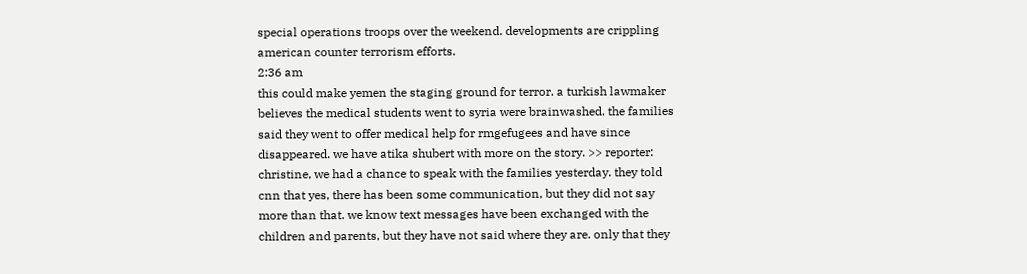special operations troops over the weekend. developments are crippling american counter terrorism efforts.
2:36 am
this could make yemen the staging ground for terror. a turkish lawmaker believes the medical students went to syria were brainwashed. the families said they went to offer medical help for rmgefugees and have since disappeared. we have atika shubert with more on the story. >> reporter: christine, we had a chance to speak with the families yesterday. they told cnn that yes, there has been some communication, but they did not say more than that. we know text messages have been exchanged with the children and parents, but they have not said where they are. only that they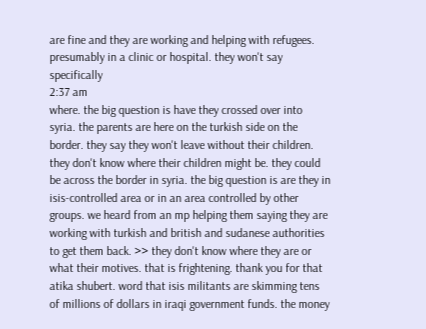are fine and they are working and helping with refugees. presumably in a clinic or hospital. they won't say specifically
2:37 am
where. the big question is have they crossed over into syria. the parents are here on the turkish side on the border. they say they won't leave without their children. they don't know where their children might be. they could be across the border in syria. the big question is are they in isis-controlled area or in an area controlled by other groups. we heard from an mp helping them saying they are working with turkish and british and sudanese authorities to get them back. >> they don't know where they are or what their motives. that is frightening. thank you for that atika shubert. word that isis militants are skimming tens of millions of dollars in iraqi government funds. the money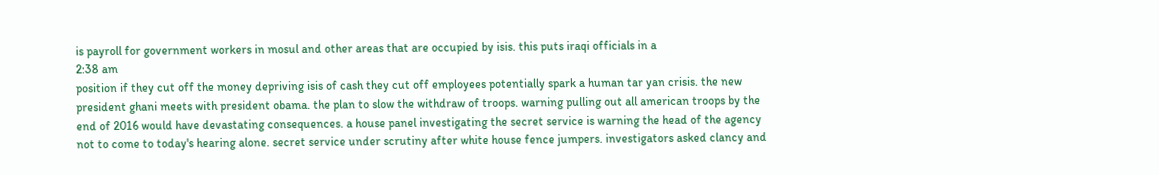is payroll for government workers in mosul and other areas that are occupied by isis. this puts iraqi officials in a
2:38 am
position if they cut off the money depriving isis of cash they cut off employees potentially spark a human tar yan crisis. the new president ghani meets with president obama. the plan to slow the withdraw of troops. warning pulling out all american troops by the end of 2016 would have devastating consequences. a house panel investigating the secret service is warning the head of the agency not to come to today's hearing alone. secret service under scrutiny after white house fence jumpers. investigators asked clancy and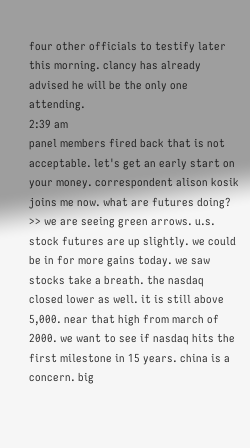four other officials to testify later this morning. clancy has already advised he will be the only one attending.
2:39 am
panel members fired back that is not acceptable. let's get an early start on your money. correspondent alison kosik joins me now. what are futures doing? >> we are seeing green arrows. u.s. stock futures are up slightly. we could be in for more gains today. we saw stocks take a breath. the nasdaq closed lower as well. it is still above 5,000. near that high from march of 2000. we want to see if nasdaq hits the first milestone in 15 years. china is a concern. big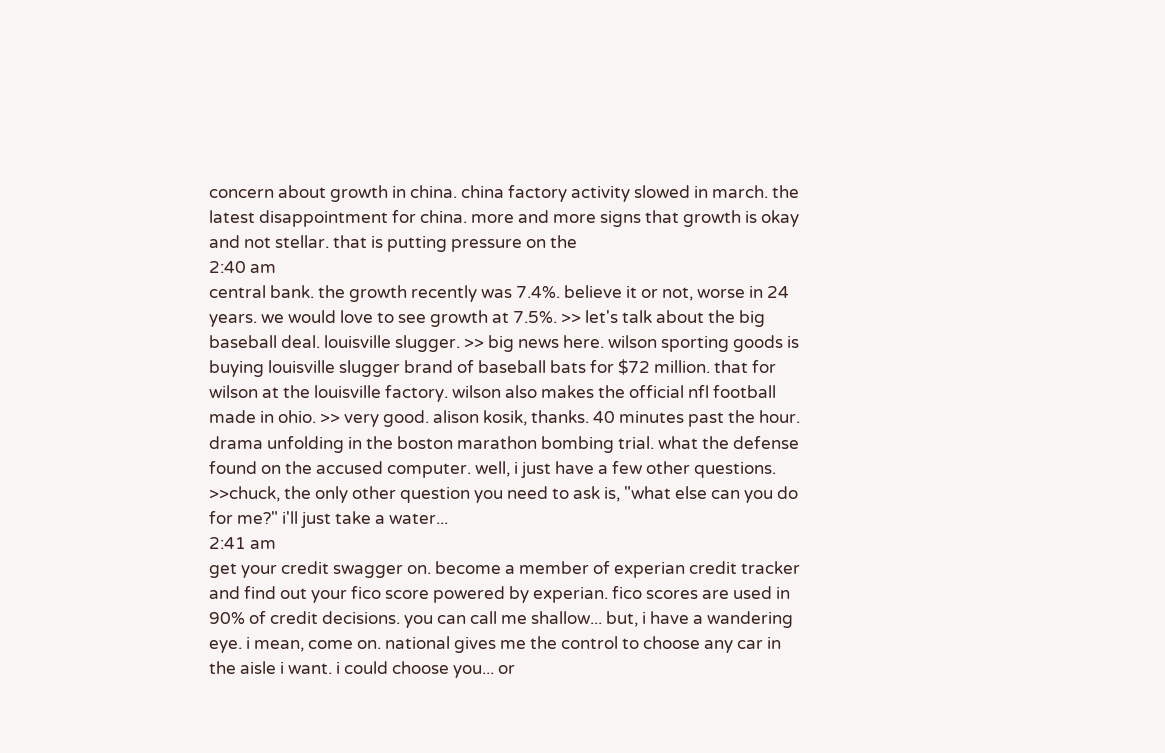concern about growth in china. china factory activity slowed in march. the latest disappointment for china. more and more signs that growth is okay and not stellar. that is putting pressure on the
2:40 am
central bank. the growth recently was 7.4%. believe it or not, worse in 24 years. we would love to see growth at 7.5%. >> let's talk about the big baseball deal. louisville slugger. >> big news here. wilson sporting goods is buying louisville slugger brand of baseball bats for $72 million. that for wilson at the louisville factory. wilson also makes the official nfl football made in ohio. >> very good. alison kosik, thanks. 40 minutes past the hour. drama unfolding in the boston marathon bombing trial. what the defense found on the accused computer. well, i just have a few other questions. >>chuck, the only other question you need to ask is, "what else can you do for me?" i'll just take a water...
2:41 am
get your credit swagger on. become a member of experian credit tracker and find out your fico score powered by experian. fico scores are used in 90% of credit decisions. you can call me shallow... but, i have a wandering eye. i mean, come on. national gives me the control to choose any car in the aisle i want. i could choose you... or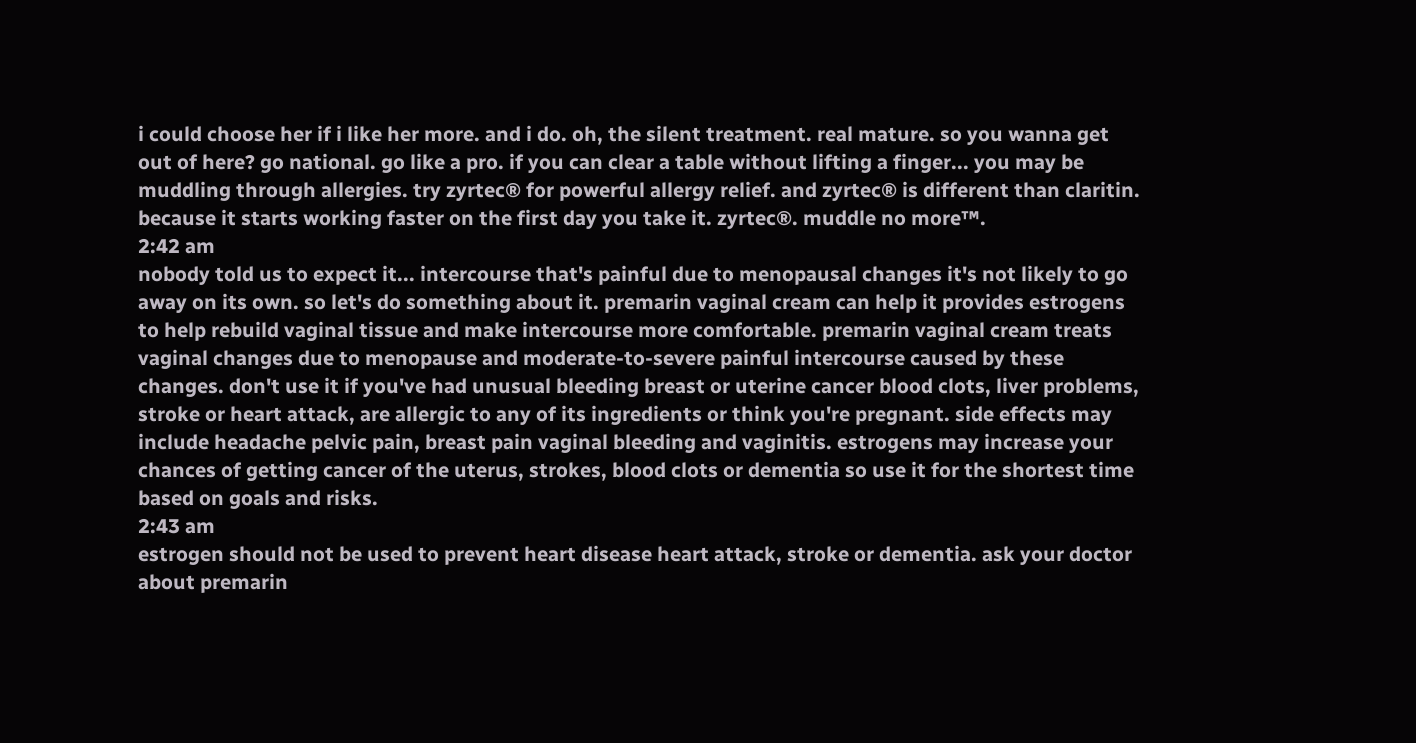i could choose her if i like her more. and i do. oh, the silent treatment. real mature. so you wanna get out of here? go national. go like a pro. if you can clear a table without lifting a finger... you may be muddling through allergies. try zyrtec® for powerful allergy relief. and zyrtec® is different than claritin. because it starts working faster on the first day you take it. zyrtec®. muddle no more™.
2:42 am
nobody told us to expect it... intercourse that's painful due to menopausal changes it's not likely to go away on its own. so let's do something about it. premarin vaginal cream can help it provides estrogens to help rebuild vaginal tissue and make intercourse more comfortable. premarin vaginal cream treats vaginal changes due to menopause and moderate-to-severe painful intercourse caused by these changes. don't use it if you've had unusual bleeding breast or uterine cancer blood clots, liver problems, stroke or heart attack, are allergic to any of its ingredients or think you're pregnant. side effects may include headache pelvic pain, breast pain vaginal bleeding and vaginitis. estrogens may increase your chances of getting cancer of the uterus, strokes, blood clots or dementia so use it for the shortest time based on goals and risks.
2:43 am
estrogen should not be used to prevent heart disease heart attack, stroke or dementia. ask your doctor about premarin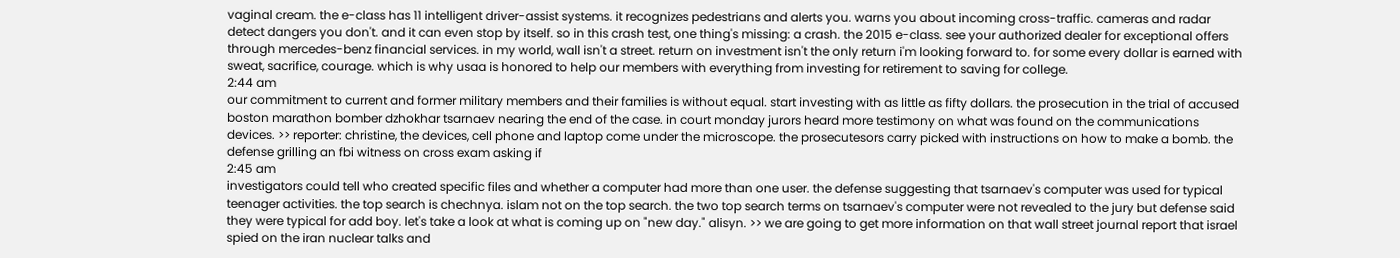vaginal cream. the e-class has 11 intelligent driver-assist systems. it recognizes pedestrians and alerts you. warns you about incoming cross-traffic. cameras and radar detect dangers you don't. and it can even stop by itself. so in this crash test, one thing's missing: a crash. the 2015 e-class. see your authorized dealer for exceptional offers through mercedes-benz financial services. in my world, wall isn't a street. return on investment isn't the only return i'm looking forward to. for some every dollar is earned with sweat, sacrifice, courage. which is why usaa is honored to help our members with everything from investing for retirement to saving for college.
2:44 am
our commitment to current and former military members and their families is without equal. start investing with as little as fifty dollars. the prosecution in the trial of accused boston marathon bomber dzhokhar tsarnaev nearing the end of the case. in court monday jurors heard more testimony on what was found on the communications devices. >> reporter: christine, the devices, cell phone and laptop come under the microscope. the prosecutesors carry picked with instructions on how to make a bomb. the defense grilling an fbi witness on cross exam asking if
2:45 am
investigators could tell who created specific files and whether a computer had more than one user. the defense suggesting that tsarnaev's computer was used for typical teenager activities. the top search is chechnya. islam not on the top search. the two top search terms on tsarnaev's computer were not revealed to the jury but defense said they were typical for add boy. let's take a look at what is coming up on "new day." alisyn. >> we are going to get more information on that wall street journal report that israel spied on the iran nuclear talks and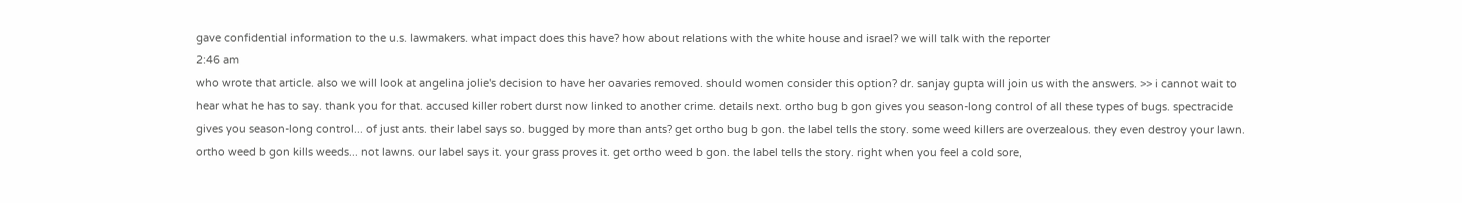gave confidential information to the u.s. lawmakers. what impact does this have? how about relations with the white house and israel? we will talk with the reporter
2:46 am
who wrote that article. also we will look at angelina jolie's decision to have her oavaries removed. should women consider this option? dr. sanjay gupta will join us with the answers. >> i cannot wait to hear what he has to say. thank you for that. accused killer robert durst now linked to another crime. details next. ortho bug b gon gives you season-long control of all these types of bugs. spectracide gives you season-long control... of just ants. their label says so. bugged by more than ants? get ortho bug b gon. the label tells the story. some weed killers are overzealous. they even destroy your lawn. ortho weed b gon kills weeds... not lawns. our label says it. your grass proves it. get ortho weed b gon. the label tells the story. right when you feel a cold sore,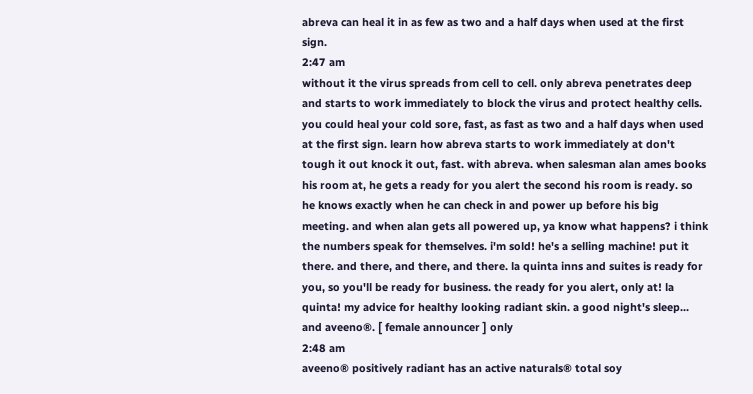abreva can heal it in as few as two and a half days when used at the first sign.
2:47 am
without it the virus spreads from cell to cell. only abreva penetrates deep and starts to work immediately to block the virus and protect healthy cells. you could heal your cold sore, fast, as fast as two and a half days when used at the first sign. learn how abreva starts to work immediately at don't tough it out knock it out, fast. with abreva. when salesman alan ames books his room at, he gets a ready for you alert the second his room is ready. so he knows exactly when he can check in and power up before his big meeting. and when alan gets all powered up, ya know what happens? i think the numbers speak for themselves. i'm sold! he's a selling machine! put it there. and there, and there, and there. la quinta inns and suites is ready for you, so you'll be ready for business. the ready for you alert, only at! la quinta! my advice for healthy looking radiant skin. a good night's sleep... and aveeno®. [ female announcer ] only
2:48 am
aveeno® positively radiant has an active naturals® total soy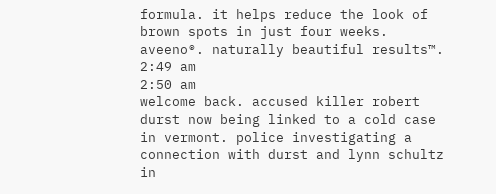formula. it helps reduce the look of brown spots in just four weeks. aveeno®. naturally beautiful results™.
2:49 am
2:50 am
welcome back. accused killer robert durst now being linked to a cold case in vermont. police investigating a connection with durst and lynn schultz in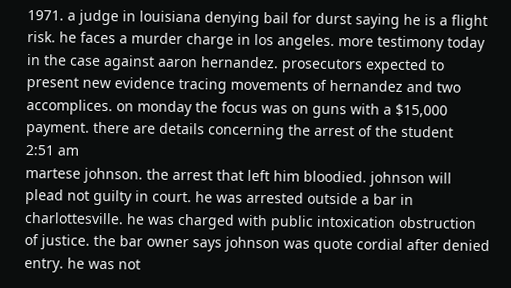1971. a judge in louisiana denying bail for durst saying he is a flight risk. he faces a murder charge in los angeles. more testimony today in the case against aaron hernandez. prosecutors expected to present new evidence tracing movements of hernandez and two accomplices. on monday the focus was on guns with a $15,000 payment. there are details concerning the arrest of the student
2:51 am
martese johnson. the arrest that left him bloodied. johnson will plead not guilty in court. he was arrested outside a bar in charlottesville. he was charged with public intoxication obstruction of justice. the bar owner says johnson was quote cordial after denied entry. he was not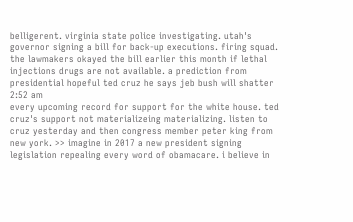belligerent. virginia state police investigating. utah's governor signing a bill for back-up executions. firing squad. the lawmakers okayed the bill earlier this month if lethal injections drugs are not available. a prediction from presidential hopeful ted cruz he says jeb bush will shatter
2:52 am
every upcoming record for support for the white house. ted cruz's support not materializeing materializing. listen to cruz yesterday and then congress member peter king from new york. >> imagine in 2017 a new president signing legislation repealing every word of obamacare. i believe in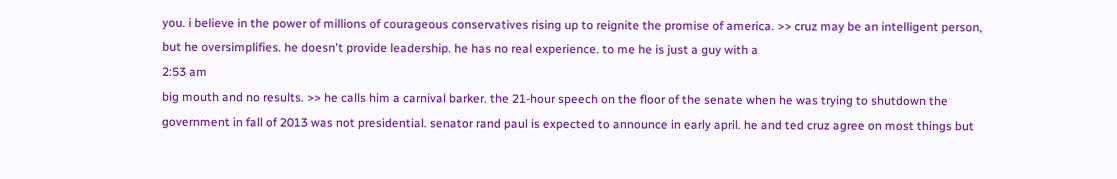you. i believe in the power of millions of courageous conservatives rising up to reignite the promise of america. >> cruz may be an intelligent person, but he oversimplifies. he doesn't provide leadership. he has no real experience. to me he is just a guy with a
2:53 am
big mouth and no results. >> he calls him a carnival barker. the 21-hour speech on the floor of the senate when he was trying to shutdown the government in fall of 2013 was not presidential. senator rand paul is expected to announce in early april. he and ted cruz agree on most things but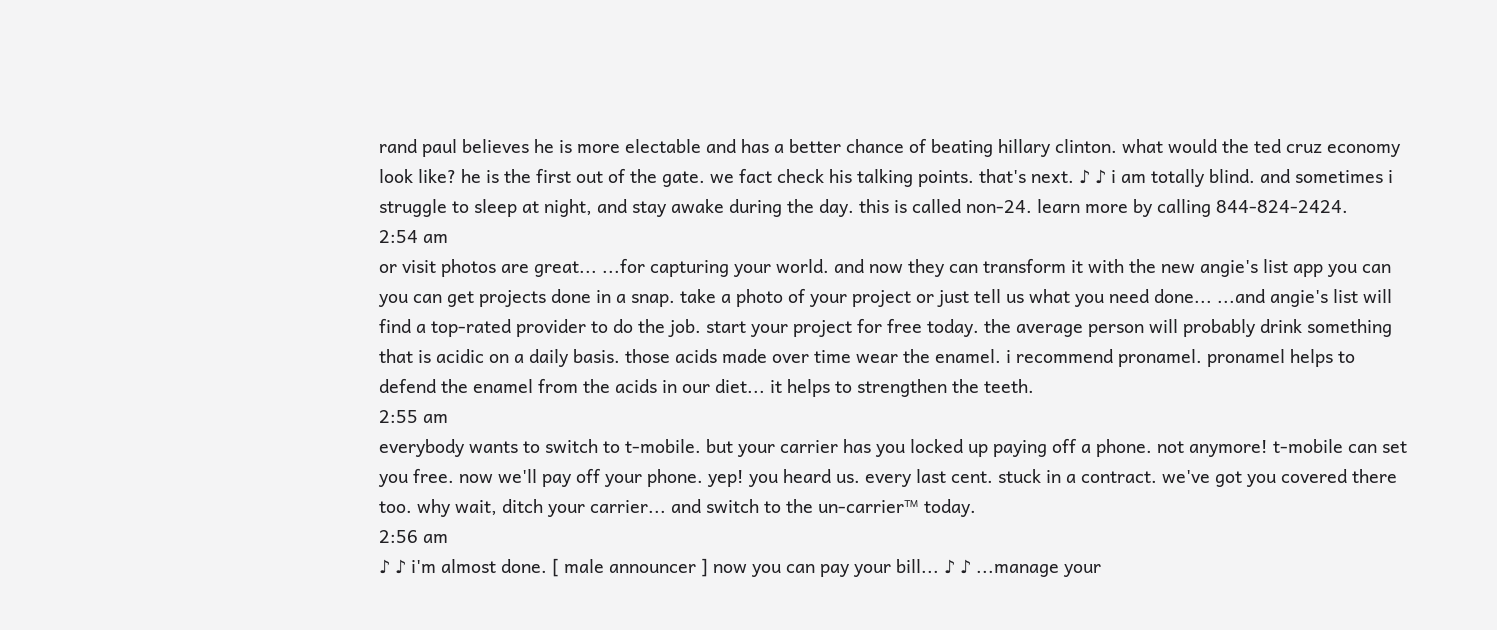rand paul believes he is more electable and has a better chance of beating hillary clinton. what would the ted cruz economy look like? he is the first out of the gate. we fact check his talking points. that's next. ♪ ♪ i am totally blind. and sometimes i struggle to sleep at night, and stay awake during the day. this is called non-24. learn more by calling 844-824-2424.
2:54 am
or visit photos are great... ...for capturing your world. and now they can transform it with the new angie's list app you can you can get projects done in a snap. take a photo of your project or just tell us what you need done... ...and angie's list will find a top-rated provider to do the job. start your project for free today. the average person will probably drink something that is acidic on a daily basis. those acids made over time wear the enamel. i recommend pronamel. pronamel helps to defend the enamel from the acids in our diet... it helps to strengthen the teeth.
2:55 am
everybody wants to switch to t-mobile. but your carrier has you locked up paying off a phone. not anymore! t-mobile can set you free. now we'll pay off your phone. yep! you heard us. every last cent. stuck in a contract. we've got you covered there too. why wait, ditch your carrier... and switch to the un-carrier™ today.
2:56 am
♪ ♪ i'm almost done. [ male announcer ] now you can pay your bill... ♪ ♪ ...manage your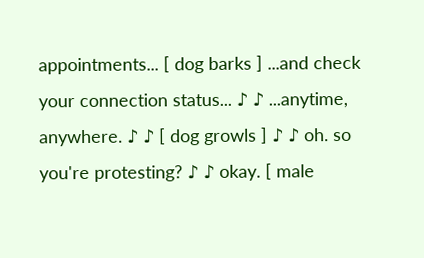appointments... [ dog barks ] ...and check your connection status... ♪ ♪ ...anytime, anywhere. ♪ ♪ [ dog growls ] ♪ ♪ oh. so you're protesting? ♪ ♪ okay. [ male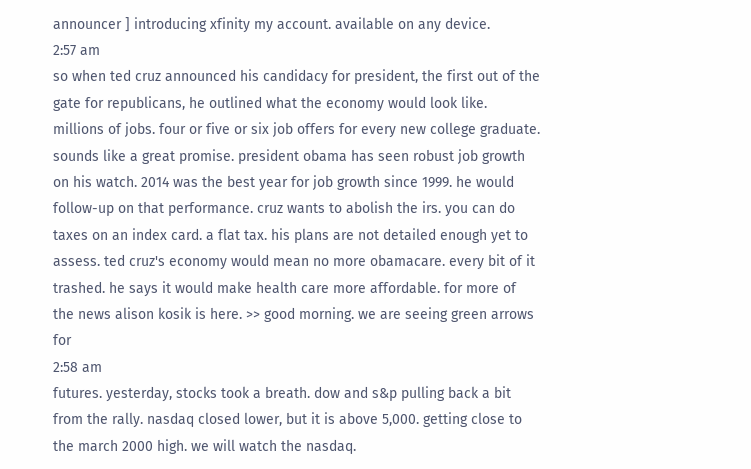announcer ] introducing xfinity my account. available on any device.
2:57 am
so when ted cruz announced his candidacy for president, the first out of the gate for republicans, he outlined what the economy would look like. millions of jobs. four or five or six job offers for every new college graduate. sounds like a great promise. president obama has seen robust job growth on his watch. 2014 was the best year for job growth since 1999. he would follow-up on that performance. cruz wants to abolish the irs. you can do taxes on an index card. a flat tax. his plans are not detailed enough yet to assess. ted cruz's economy would mean no more obamacare. every bit of it trashed. he says it would make health care more affordable. for more of the news alison kosik is here. >> good morning. we are seeing green arrows for
2:58 am
futures. yesterday, stocks took a breath. dow and s&p pulling back a bit from the rally. nasdaq closed lower, but it is above 5,000. getting close to the march 2000 high. we will watch the nasdaq.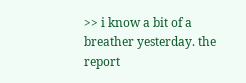>> i know a bit of a breather yesterday. the report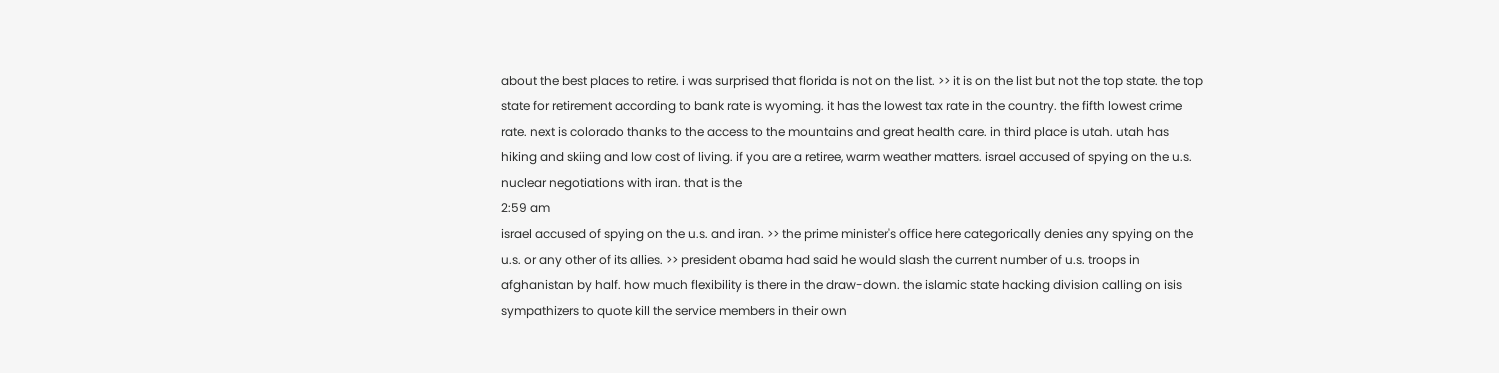about the best places to retire. i was surprised that florida is not on the list. >> it is on the list but not the top state. the top state for retirement according to bank rate is wyoming. it has the lowest tax rate in the country. the fifth lowest crime rate. next is colorado thanks to the access to the mountains and great health care. in third place is utah. utah has hiking and skiing and low cost of living. if you are a retiree, warm weather matters. israel accused of spying on the u.s. nuclear negotiations with iran. that is the
2:59 am
israel accused of spying on the u.s. and iran. >> the prime minister's office here categorically denies any spying on the u.s. or any other of its allies. >> president obama had said he would slash the current number of u.s. troops in afghanistan by half. how much flexibility is there in the draw-down. the islamic state hacking division calling on isis sympathizers to quote kill the service members in their own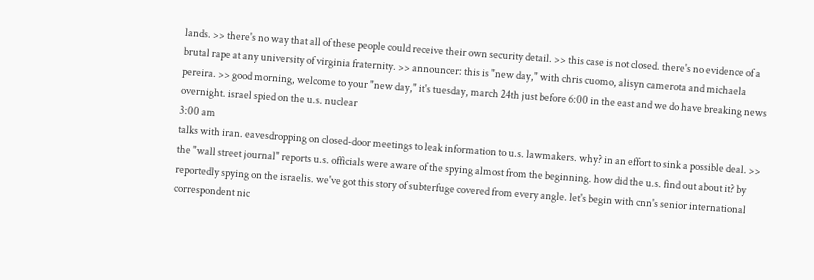lands. >> there's no way that all of these people could receive their own security detail. >> this case is not closed. there's no evidence of a brutal rape at any university of virginia fraternity. >> announcer: this is "new day," with chris cuomo, alisyn camerota and michaela pereira. >> good morning, welcome to your "new day," it's tuesday, march 24th just before 6:00 in the east and we do have breaking news overnight. israel spied on the u.s. nuclear
3:00 am
talks with iran. eavesdropping on closed-door meetings to leak information to u.s. lawmakers. why? in an effort to sink a possible deal. >> the "wall street journal" reports u.s. officials were aware of the spying almost from the beginning. how did the u.s. find out about it? by reportedly spying on the israelis. we've got this story of subterfuge covered from every angle. let's begin with cnn's senior international correspondent nic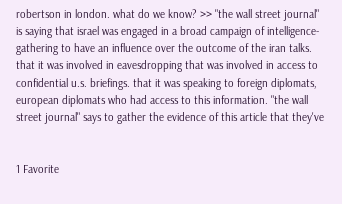robertson in london. what do we know? >> "the wall street journal" is saying that israel was engaged in a broad campaign of intelligence-gathering to have an influence over the outcome of the iran talks. that it was involved in eavesdropping that was involved in access to confidential u.s. briefings. that it was speaking to foreign diplomats, european diplomats who had access to this information. "the wall street journal" says to gather the evidence of this article that they've


1 Favorite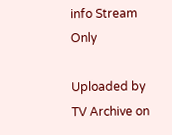info Stream Only

Uploaded by TV Archive on